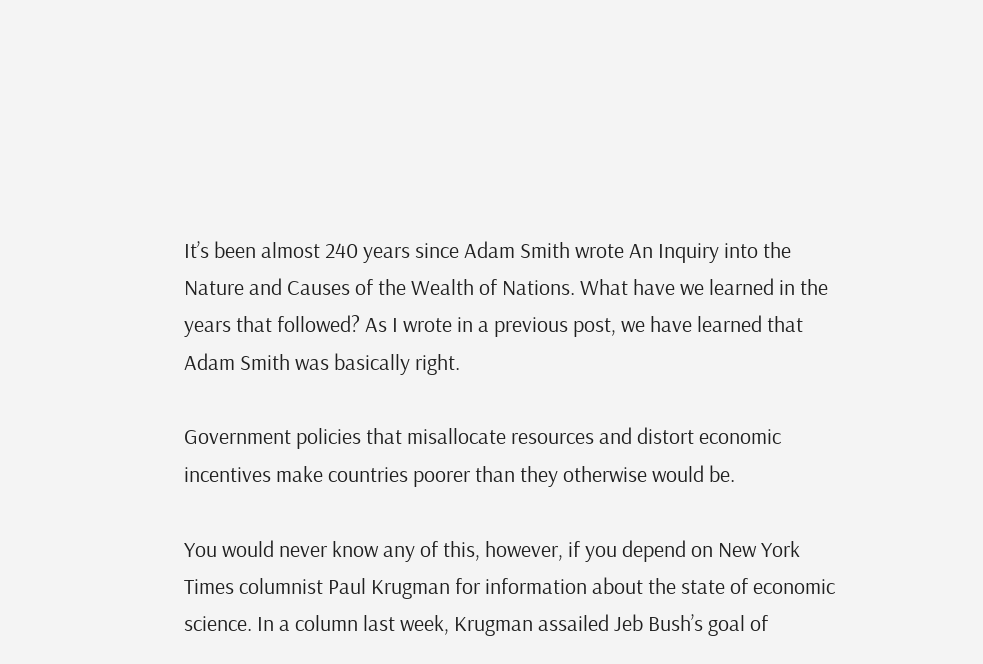It’s been almost 240 years since Adam Smith wrote An Inquiry into the Nature and Causes of the Wealth of Nations. What have we learned in the years that followed? As I wrote in a previous post, we have learned that Adam Smith was basically right.

Government policies that misallocate resources and distort economic incentives make countries poorer than they otherwise would be.

You would never know any of this, however, if you depend on New York Times columnist Paul Krugman for information about the state of economic science. In a column last week, Krugman assailed Jeb Bush’s goal of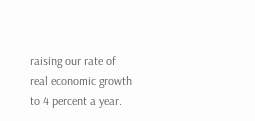raising our rate of real economic growth to 4 percent a year.